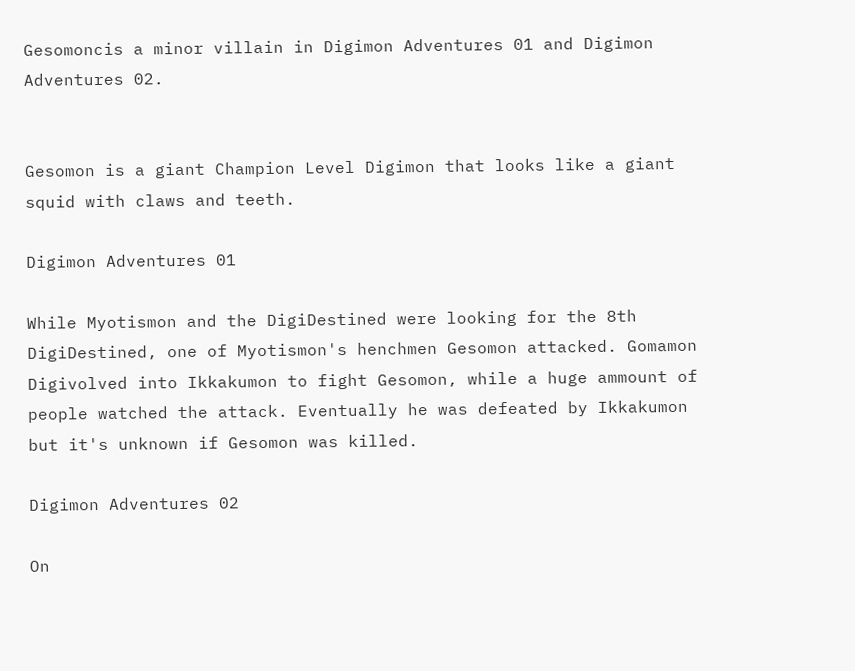Gesomoncis a minor villain in Digimon Adventures 01 and Digimon Adventures 02.


Gesomon is a giant Champion Level Digimon that looks like a giant squid with claws and teeth.

Digimon Adventures 01

While Myotismon and the DigiDestined were looking for the 8th DigiDestined, one of Myotismon's henchmen Gesomon attacked. Gomamon Digivolved into Ikkakumon to fight Gesomon, while a huge ammount of people watched the attack. Eventually he was defeated by Ikkakumon but it's unknown if Gesomon was killed.

Digimon Adventures 02

On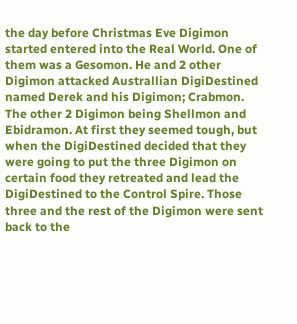the day before Christmas Eve Digimon started entered into the Real World. One of them was a Gesomon. He and 2 other Digimon attacked Australlian DigiDestined named Derek and his Digimon; Crabmon. The other 2 Digimon being Shellmon and Ebidramon. At first they seemed tough, but when the DigiDestined decided that they were going to put the three Digimon on certain food they retreated and lead the DigiDestined to the Control Spire. Those three and the rest of the Digimon were sent back to the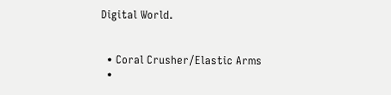Digital World.


  • Coral Crusher/Elastic Arms
  •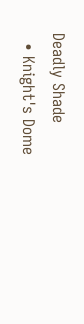Deadly Shade
  • Knight's Dome